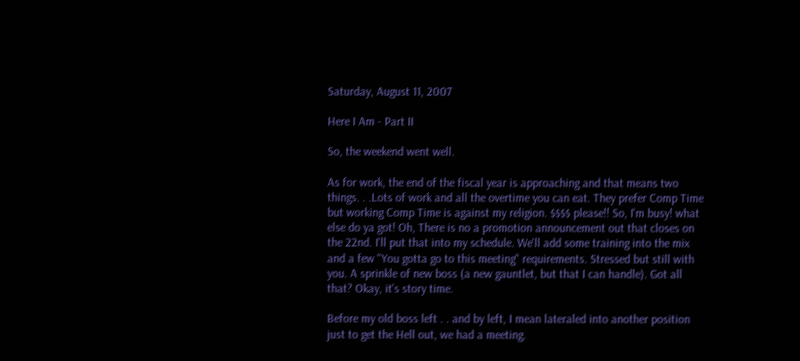Saturday, August 11, 2007

Here I Am - Part II

So, the weekend went well.

As for work, the end of the fiscal year is approaching and that means two things. . .Lots of work and all the overtime you can eat. They prefer Comp Time but working Comp Time is against my religion. $$$$ please!! So, I'm busy! what else do ya got! Oh, There is no a promotion announcement out that closes on the 22nd. I'll put that into my schedule. We'll add some training into the mix and a few "You gotta go to this meeting" requirements. Stressed but still with you. A sprinkle of new boss (a new gauntlet, but that I can handle). Got all that? Okay, it's story time.

Before my old boss left . . and by left, I mean lateraled into another position just to get the Hell out, we had a meeting.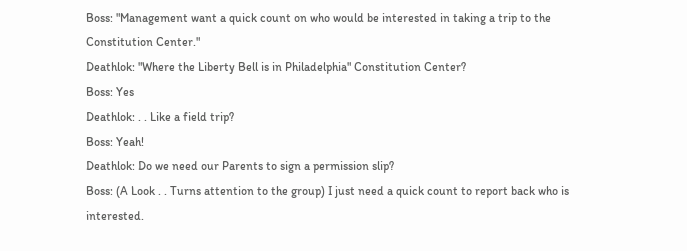Boss: "Management want a quick count on who would be interested in taking a trip to the Constitution Center."
Deathlok: "Where the Liberty Bell is in Philadelphia" Constitution Center?
Boss: Yes
Deathlok: . . Like a field trip?
Boss: Yeah!
Deathlok: Do we need our Parents to sign a permission slip?
Boss: (A Look . . Turns attention to the group) I just need a quick count to report back who is interested.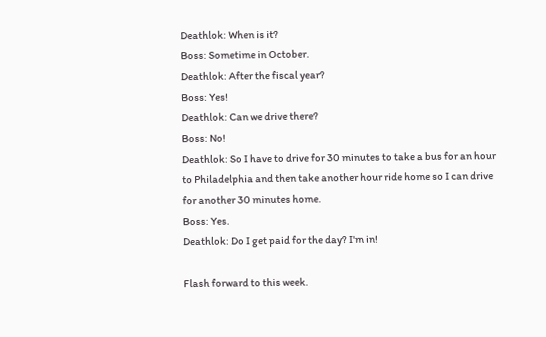Deathlok: When is it?
Boss: Sometime in October.
Deathlok: After the fiscal year?
Boss: Yes!
Deathlok: Can we drive there?
Boss: No!
Deathlok: So I have to drive for 30 minutes to take a bus for an hour to Philadelphia and then take another hour ride home so I can drive for another 30 minutes home.
Boss: Yes.
Deathlok: Do I get paid for the day? I'm in!

Flash forward to this week.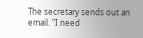The secretary sends out an email. "I need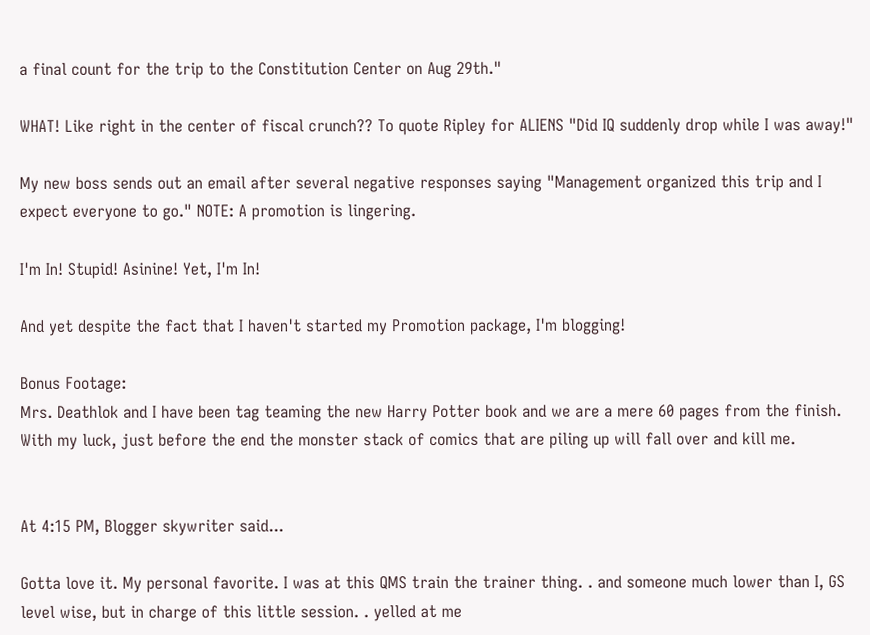a final count for the trip to the Constitution Center on Aug 29th."

WHAT! Like right in the center of fiscal crunch?? To quote Ripley for ALIENS "Did IQ suddenly drop while I was away!"

My new boss sends out an email after several negative responses saying "Management organized this trip and I expect everyone to go." NOTE: A promotion is lingering.

I'm In! Stupid! Asinine! Yet, I'm In!

And yet despite the fact that I haven't started my Promotion package, I'm blogging!

Bonus Footage:
Mrs. Deathlok and I have been tag teaming the new Harry Potter book and we are a mere 60 pages from the finish. With my luck, just before the end the monster stack of comics that are piling up will fall over and kill me.


At 4:15 PM, Blogger skywriter said...

Gotta love it. My personal favorite. I was at this QMS train the trainer thing. . and someone much lower than I, GS level wise, but in charge of this little session. . yelled at me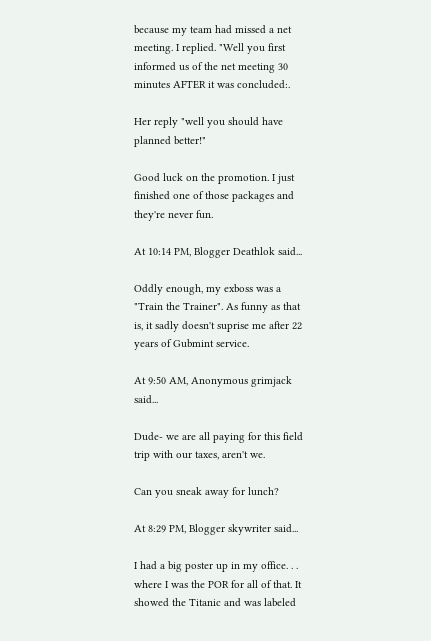because my team had missed a net meeting. I replied. "Well you first informed us of the net meeting 30 minutes AFTER it was concluded:.

Her reply "well you should have planned better!"

Good luck on the promotion. I just finished one of those packages and they're never fun.

At 10:14 PM, Blogger Deathlok said...

Oddly enough, my exboss was a "Train the Trainer". As funny as that is, it sadly doesn't suprise me after 22 years of Gubmint service.

At 9:50 AM, Anonymous grimjack said...

Dude- we are all paying for this field trip with our taxes, aren't we.

Can you sneak away for lunch?

At 8:29 PM, Blogger skywriter said...

I had a big poster up in my office. . . where I was the POR for all of that. It showed the Titanic and was labeled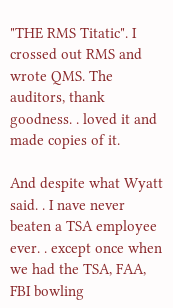"THE RMS Titatic". I crossed out RMS and wrote QMS. The auditors, thank goodness. . loved it and made copies of it.

And despite what Wyatt said. . I nave never beaten a TSA employee ever. . except once when we had the TSA, FAA, FBI bowling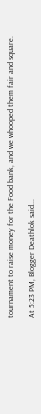tournament to raise money for the Food bank, and we whooped them fair and square.

At 5:23 PM, Blogger Deathlok said...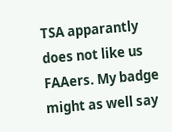TSA apparantly does not like us FAAers. My badge might as well say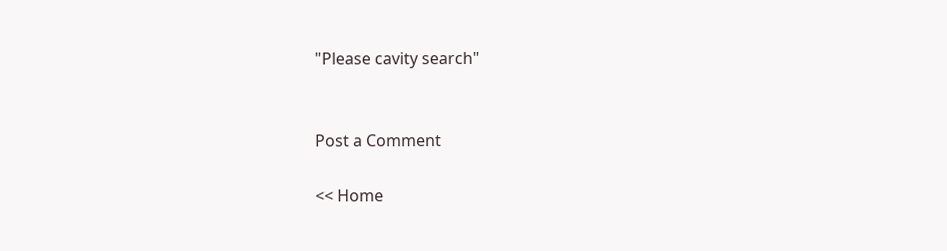"Please cavity search"


Post a Comment

<< Home